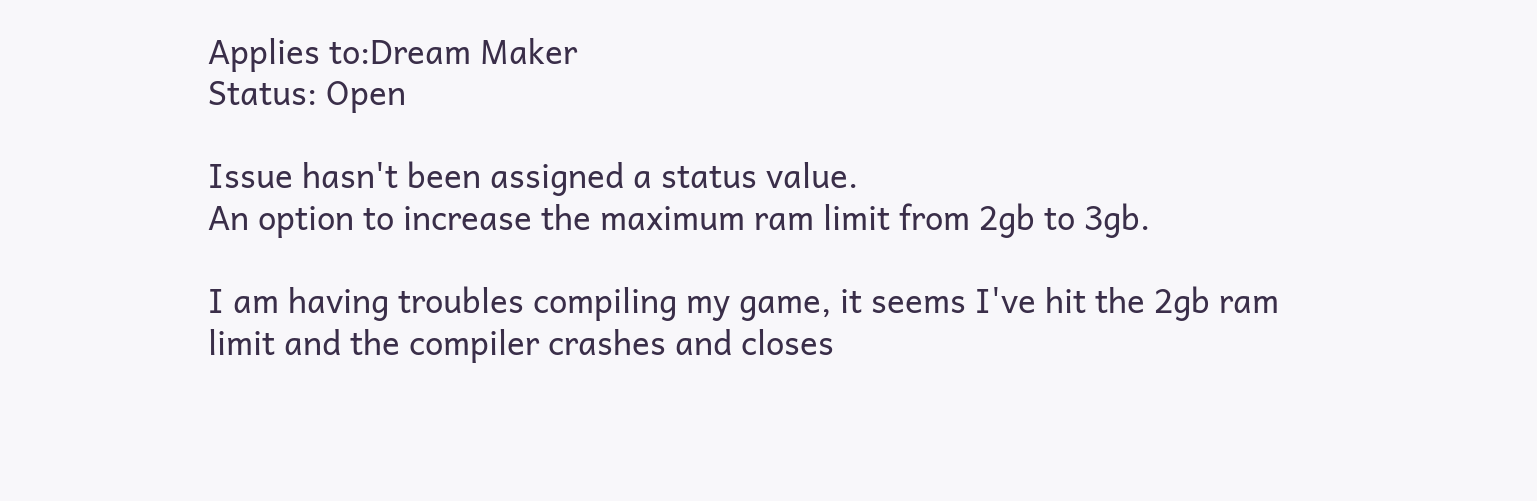Applies to:Dream Maker
Status: Open

Issue hasn't been assigned a status value.
An option to increase the maximum ram limit from 2gb to 3gb.

I am having troubles compiling my game, it seems I've hit the 2gb ram limit and the compiler crashes and closes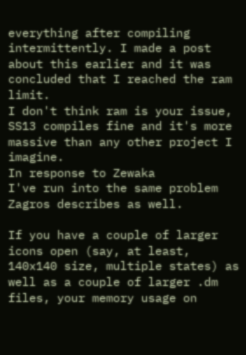everything after compiling intermittently. I made a post about this earlier and it was concluded that I reached the ram limit.
I don't think ram is your issue, SS13 compiles fine and it's more massive than any other project I imagine.
In response to Zewaka
I've run into the same problem Zagros describes as well.

If you have a couple of larger icons open (say, at least, 140x140 size, multiple states) as well as a couple of larger .dm files, your memory usage on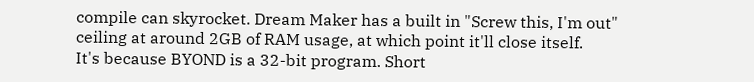compile can skyrocket. Dream Maker has a built in "Screw this, I'm out" ceiling at around 2GB of RAM usage, at which point it'll close itself.
It's because BYOND is a 32-bit program. Short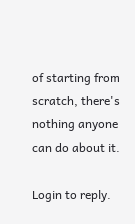of starting from scratch, there's nothing anyone can do about it.

Login to reply.